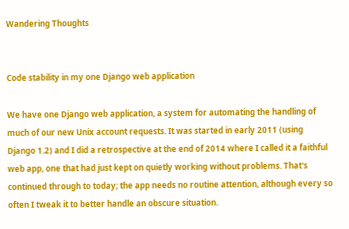Wandering Thoughts


Code stability in my one Django web application

We have one Django web application, a system for automating the handling of much of our new Unix account requests. It was started in early 2011 (using Django 1.2) and I did a retrospective at the end of 2014 where I called it a faithful web app, one that had just kept on quietly working without problems. That's continued through to today; the app needs no routine attention, although every so often I tweak it to better handle an obscure situation.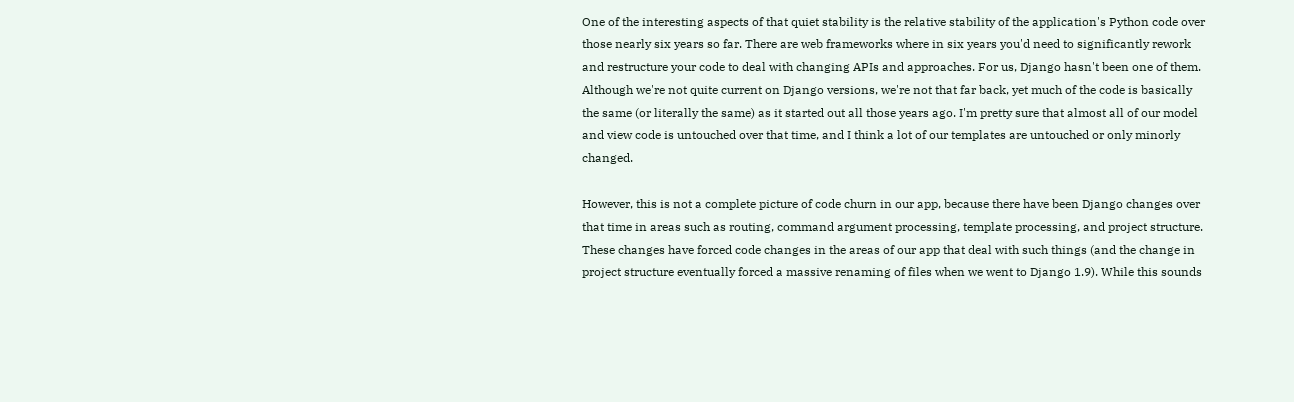One of the interesting aspects of that quiet stability is the relative stability of the application's Python code over those nearly six years so far. There are web frameworks where in six years you'd need to significantly rework and restructure your code to deal with changing APIs and approaches. For us, Django hasn't been one of them. Although we're not quite current on Django versions, we're not that far back, yet much of the code is basically the same (or literally the same) as it started out all those years ago. I'm pretty sure that almost all of our model and view code is untouched over that time, and I think a lot of our templates are untouched or only minorly changed.

However, this is not a complete picture of code churn in our app, because there have been Django changes over that time in areas such as routing, command argument processing, template processing, and project structure. These changes have forced code changes in the areas of our app that deal with such things (and the change in project structure eventually forced a massive renaming of files when we went to Django 1.9). While this sounds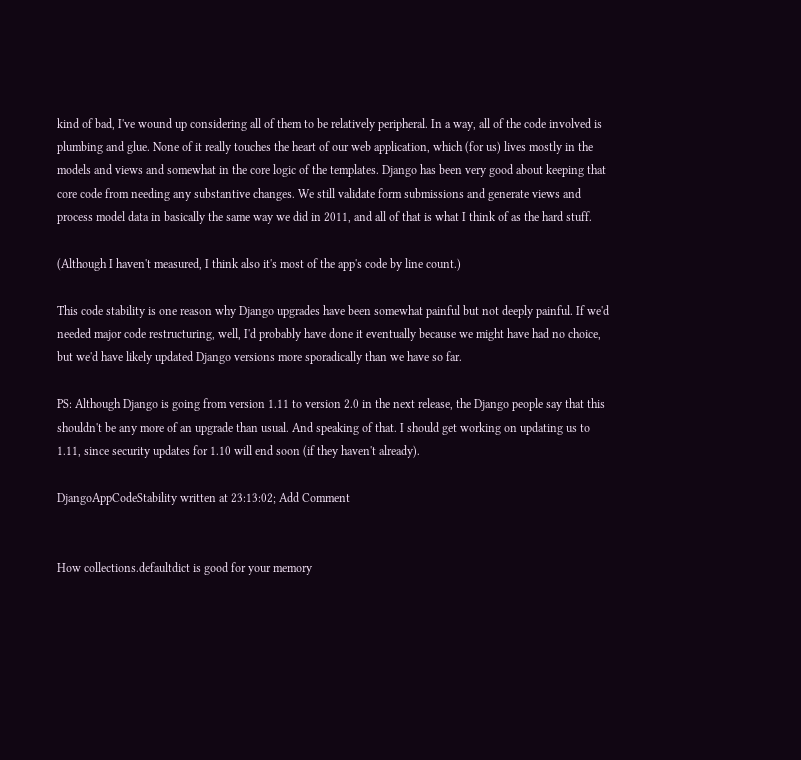kind of bad, I've wound up considering all of them to be relatively peripheral. In a way, all of the code involved is plumbing and glue. None of it really touches the heart of our web application, which (for us) lives mostly in the models and views and somewhat in the core logic of the templates. Django has been very good about keeping that core code from needing any substantive changes. We still validate form submissions and generate views and process model data in basically the same way we did in 2011, and all of that is what I think of as the hard stuff.

(Although I haven't measured, I think also it's most of the app's code by line count.)

This code stability is one reason why Django upgrades have been somewhat painful but not deeply painful. If we'd needed major code restructuring, well, I'd probably have done it eventually because we might have had no choice, but we'd have likely updated Django versions more sporadically than we have so far.

PS: Although Django is going from version 1.11 to version 2.0 in the next release, the Django people say that this shouldn't be any more of an upgrade than usual. And speaking of that. I should get working on updating us to 1.11, since security updates for 1.10 will end soon (if they haven't already).

DjangoAppCodeStability written at 23:13:02; Add Comment


How collections.defaultdict is good for your memory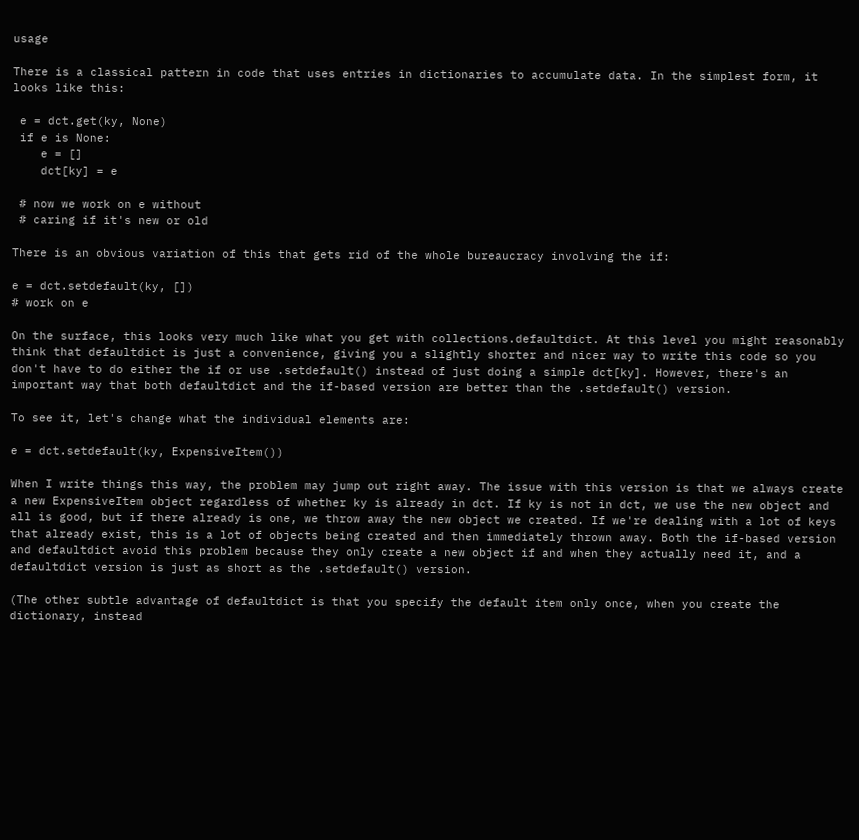usage

There is a classical pattern in code that uses entries in dictionaries to accumulate data. In the simplest form, it looks like this:

 e = dct.get(ky, None)
 if e is None:
    e = []
    dct[ky] = e

 # now we work on e without
 # caring if it's new or old

There is an obvious variation of this that gets rid of the whole bureaucracy involving the if:

e = dct.setdefault(ky, [])
# work on e

On the surface, this looks very much like what you get with collections.defaultdict. At this level you might reasonably think that defaultdict is just a convenience, giving you a slightly shorter and nicer way to write this code so you don't have to do either the if or use .setdefault() instead of just doing a simple dct[ky]. However, there's an important way that both defaultdict and the if-based version are better than the .setdefault() version.

To see it, let's change what the individual elements are:

e = dct.setdefault(ky, ExpensiveItem())

When I write things this way, the problem may jump out right away. The issue with this version is that we always create a new ExpensiveItem object regardless of whether ky is already in dct. If ky is not in dct, we use the new object and all is good, but if there already is one, we throw away the new object we created. If we're dealing with a lot of keys that already exist, this is a lot of objects being created and then immediately thrown away. Both the if-based version and defaultdict avoid this problem because they only create a new object if and when they actually need it, and a defaultdict version is just as short as the .setdefault() version.

(The other subtle advantage of defaultdict is that you specify the default item only once, when you create the dictionary, instead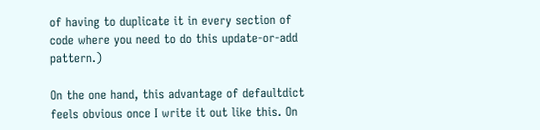of having to duplicate it in every section of code where you need to do this update-or-add pattern.)

On the one hand, this advantage of defaultdict feels obvious once I write it out like this. On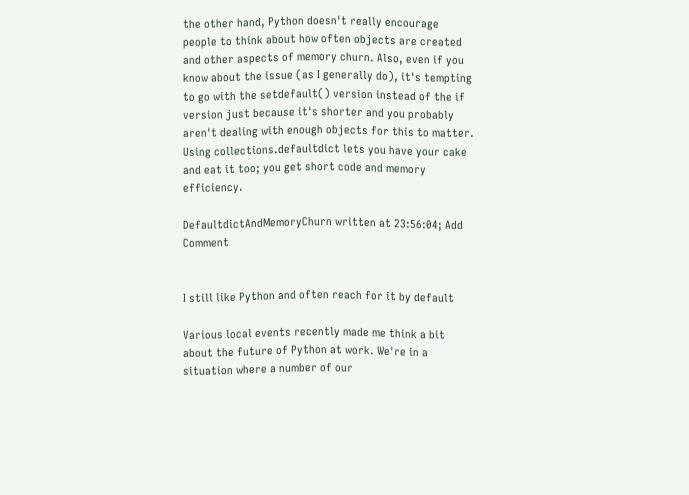the other hand, Python doesn't really encourage people to think about how often objects are created and other aspects of memory churn. Also, even if you know about the issue (as I generally do), it's tempting to go with the setdefault() version instead of the if version just because it's shorter and you probably aren't dealing with enough objects for this to matter. Using collections.defaultdict lets you have your cake and eat it too; you get short code and memory efficiency.

DefaultdictAndMemoryChurn written at 23:56:04; Add Comment


I still like Python and often reach for it by default

Various local events recently made me think a bit about the future of Python at work. We're in a situation where a number of our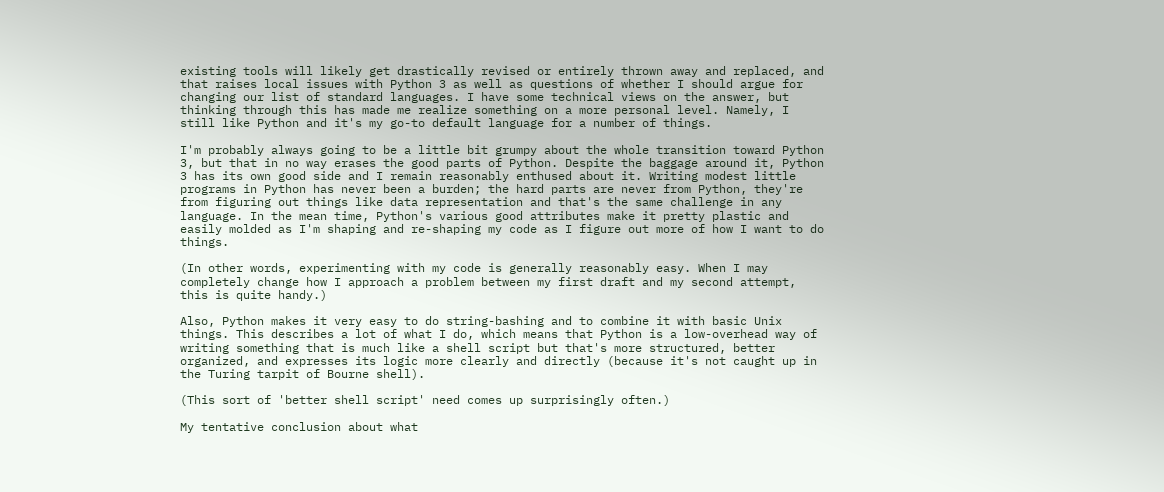existing tools will likely get drastically revised or entirely thrown away and replaced, and that raises local issues with Python 3 as well as questions of whether I should argue for changing our list of standard languages. I have some technical views on the answer, but thinking through this has made me realize something on a more personal level. Namely, I still like Python and it's my go-to default language for a number of things.

I'm probably always going to be a little bit grumpy about the whole transition toward Python 3, but that in no way erases the good parts of Python. Despite the baggage around it, Python 3 has its own good side and I remain reasonably enthused about it. Writing modest little programs in Python has never been a burden; the hard parts are never from Python, they're from figuring out things like data representation and that's the same challenge in any language. In the mean time, Python's various good attributes make it pretty plastic and easily molded as I'm shaping and re-shaping my code as I figure out more of how I want to do things.

(In other words, experimenting with my code is generally reasonably easy. When I may completely change how I approach a problem between my first draft and my second attempt, this is quite handy.)

Also, Python makes it very easy to do string-bashing and to combine it with basic Unix things. This describes a lot of what I do, which means that Python is a low-overhead way of writing something that is much like a shell script but that's more structured, better organized, and expresses its logic more clearly and directly (because it's not caught up in the Turing tarpit of Bourne shell).

(This sort of 'better shell script' need comes up surprisingly often.)

My tentative conclusion about what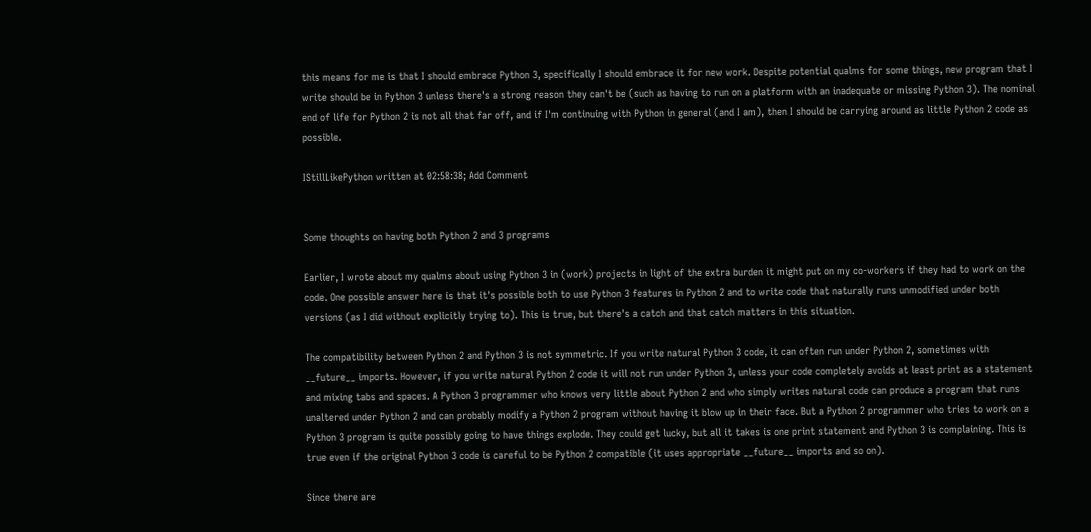this means for me is that I should embrace Python 3, specifically I should embrace it for new work. Despite potential qualms for some things, new program that I write should be in Python 3 unless there's a strong reason they can't be (such as having to run on a platform with an inadequate or missing Python 3). The nominal end of life for Python 2 is not all that far off, and if I'm continuing with Python in general (and I am), then I should be carrying around as little Python 2 code as possible.

IStillLikePython written at 02:58:38; Add Comment


Some thoughts on having both Python 2 and 3 programs

Earlier, I wrote about my qualms about using Python 3 in (work) projects in light of the extra burden it might put on my co-workers if they had to work on the code. One possible answer here is that it's possible both to use Python 3 features in Python 2 and to write code that naturally runs unmodified under both versions (as I did without explicitly trying to). This is true, but there's a catch and that catch matters in this situation.

The compatibility between Python 2 and Python 3 is not symmetric. If you write natural Python 3 code, it can often run under Python 2, sometimes with __future__ imports. However, if you write natural Python 2 code it will not run under Python 3, unless your code completely avoids at least print as a statement and mixing tabs and spaces. A Python 3 programmer who knows very little about Python 2 and who simply writes natural code can produce a program that runs unaltered under Python 2 and can probably modify a Python 2 program without having it blow up in their face. But a Python 2 programmer who tries to work on a Python 3 program is quite possibly going to have things explode. They could get lucky, but all it takes is one print statement and Python 3 is complaining. This is true even if the original Python 3 code is careful to be Python 2 compatible (it uses appropriate __future__ imports and so on).

Since there are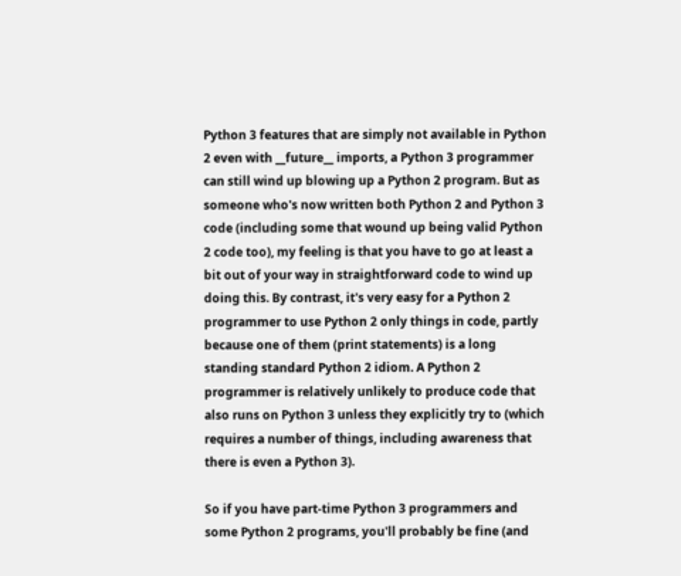Python 3 features that are simply not available in Python 2 even with __future__ imports, a Python 3 programmer can still wind up blowing up a Python 2 program. But as someone who's now written both Python 2 and Python 3 code (including some that wound up being valid Python 2 code too), my feeling is that you have to go at least a bit out of your way in straightforward code to wind up doing this. By contrast, it's very easy for a Python 2 programmer to use Python 2 only things in code, partly because one of them (print statements) is a long standing standard Python 2 idiom. A Python 2 programmer is relatively unlikely to produce code that also runs on Python 3 unless they explicitly try to (which requires a number of things, including awareness that there is even a Python 3).

So if you have part-time Python 3 programmers and some Python 2 programs, you'll probably be fine (and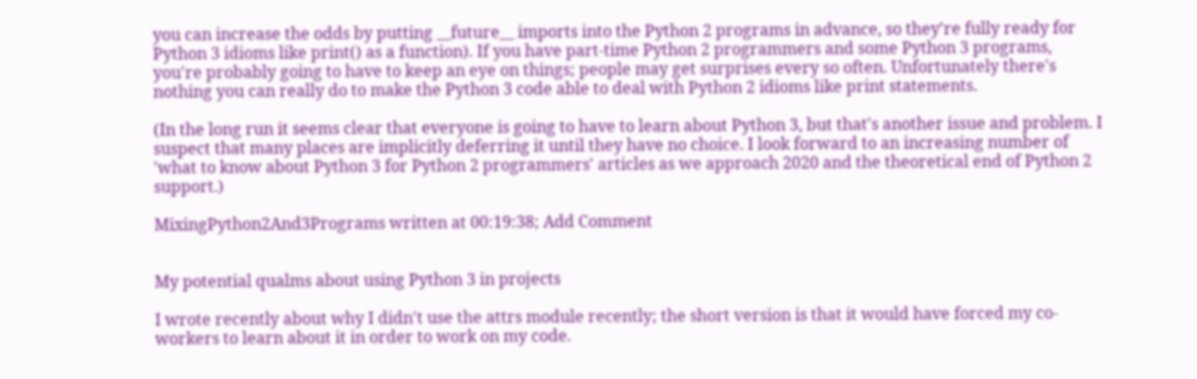you can increase the odds by putting __future__ imports into the Python 2 programs in advance, so they're fully ready for Python 3 idioms like print() as a function). If you have part-time Python 2 programmers and some Python 3 programs, you're probably going to have to keep an eye on things; people may get surprises every so often. Unfortunately there's nothing you can really do to make the Python 3 code able to deal with Python 2 idioms like print statements.

(In the long run it seems clear that everyone is going to have to learn about Python 3, but that's another issue and problem. I suspect that many places are implicitly deferring it until they have no choice. I look forward to an increasing number of 'what to know about Python 3 for Python 2 programmers' articles as we approach 2020 and the theoretical end of Python 2 support.)

MixingPython2And3Programs written at 00:19:38; Add Comment


My potential qualms about using Python 3 in projects

I wrote recently about why I didn't use the attrs module recently; the short version is that it would have forced my co-workers to learn about it in order to work on my code.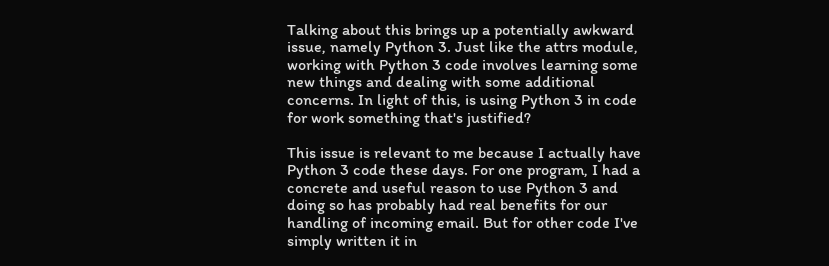Talking about this brings up a potentially awkward issue, namely Python 3. Just like the attrs module, working with Python 3 code involves learning some new things and dealing with some additional concerns. In light of this, is using Python 3 in code for work something that's justified?

This issue is relevant to me because I actually have Python 3 code these days. For one program, I had a concrete and useful reason to use Python 3 and doing so has probably had real benefits for our handling of incoming email. But for other code I've simply written it in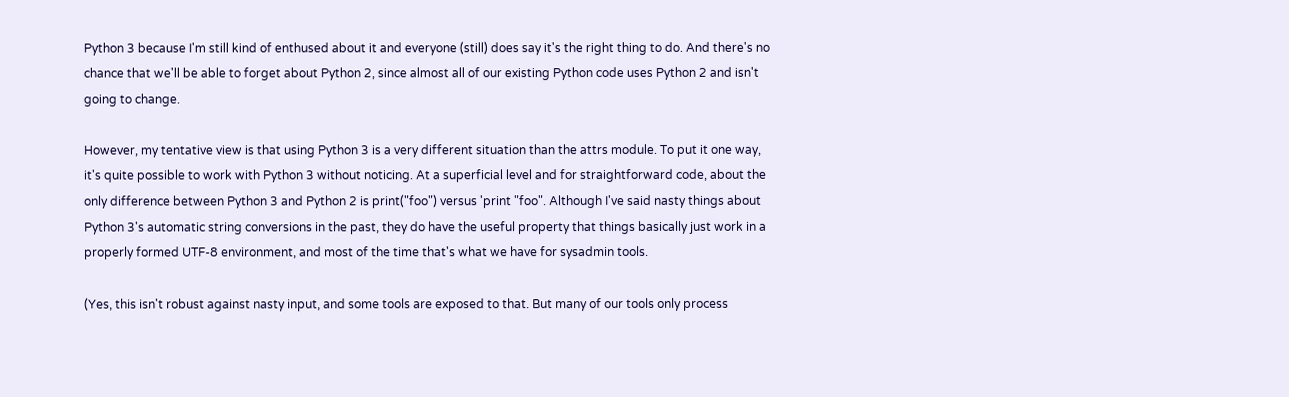Python 3 because I'm still kind of enthused about it and everyone (still) does say it's the right thing to do. And there's no chance that we'll be able to forget about Python 2, since almost all of our existing Python code uses Python 2 and isn't going to change.

However, my tentative view is that using Python 3 is a very different situation than the attrs module. To put it one way, it's quite possible to work with Python 3 without noticing. At a superficial level and for straightforward code, about the only difference between Python 3 and Python 2 is print("foo") versus 'print "foo". Although I've said nasty things about Python 3's automatic string conversions in the past, they do have the useful property that things basically just work in a properly formed UTF-8 environment, and most of the time that's what we have for sysadmin tools.

(Yes, this isn't robust against nasty input, and some tools are exposed to that. But many of our tools only process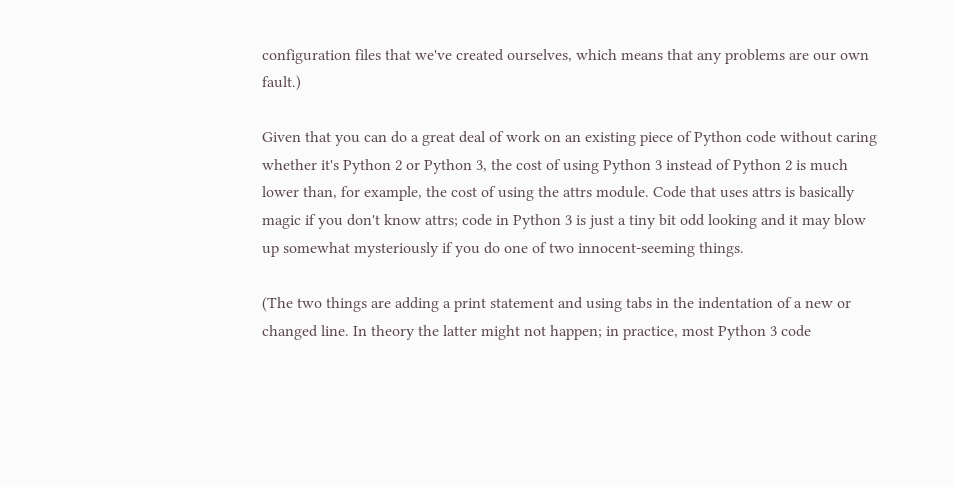configuration files that we've created ourselves, which means that any problems are our own fault.)

Given that you can do a great deal of work on an existing piece of Python code without caring whether it's Python 2 or Python 3, the cost of using Python 3 instead of Python 2 is much lower than, for example, the cost of using the attrs module. Code that uses attrs is basically magic if you don't know attrs; code in Python 3 is just a tiny bit odd looking and it may blow up somewhat mysteriously if you do one of two innocent-seeming things.

(The two things are adding a print statement and using tabs in the indentation of a new or changed line. In theory the latter might not happen; in practice, most Python 3 code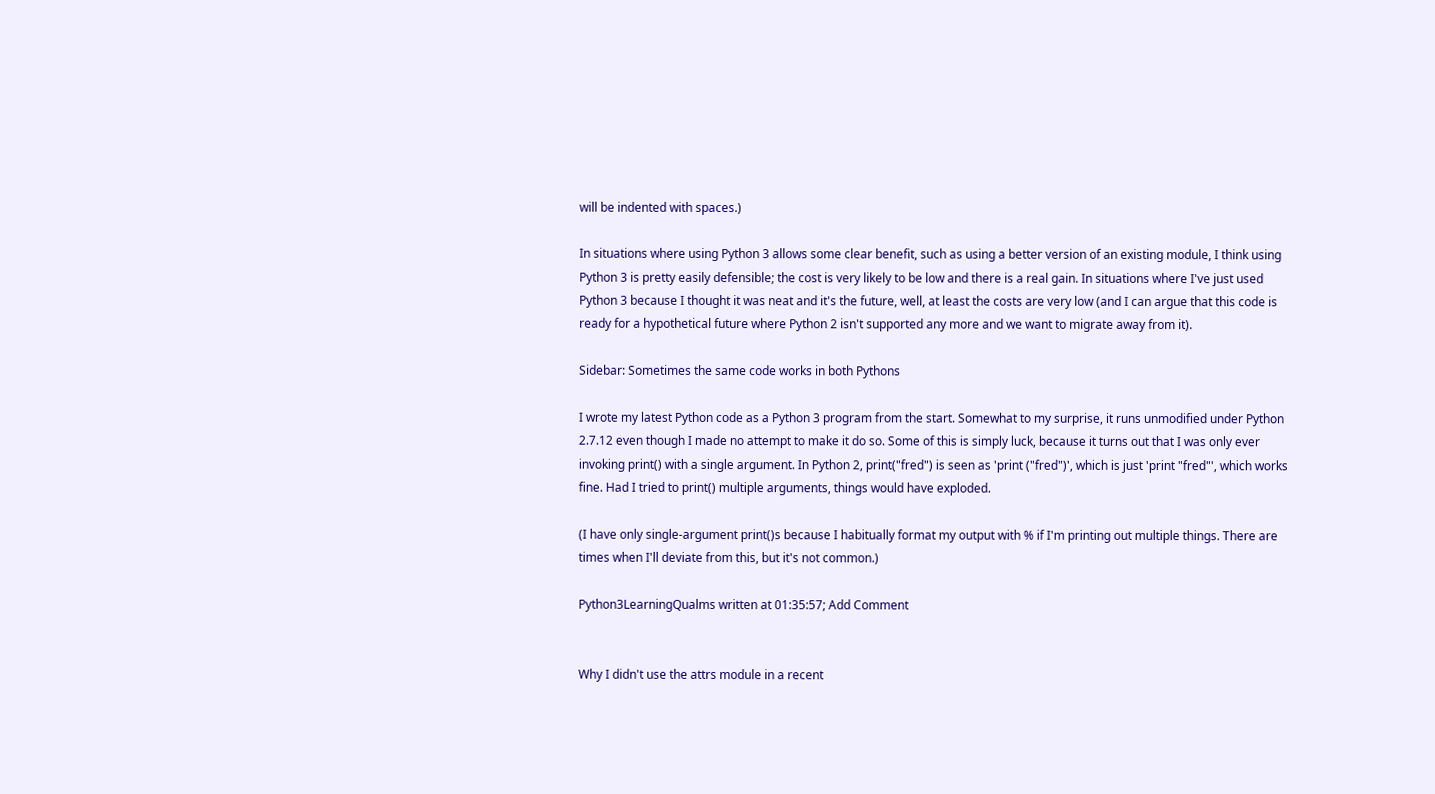will be indented with spaces.)

In situations where using Python 3 allows some clear benefit, such as using a better version of an existing module, I think using Python 3 is pretty easily defensible; the cost is very likely to be low and there is a real gain. In situations where I've just used Python 3 because I thought it was neat and it's the future, well, at least the costs are very low (and I can argue that this code is ready for a hypothetical future where Python 2 isn't supported any more and we want to migrate away from it).

Sidebar: Sometimes the same code works in both Pythons

I wrote my latest Python code as a Python 3 program from the start. Somewhat to my surprise, it runs unmodified under Python 2.7.12 even though I made no attempt to make it do so. Some of this is simply luck, because it turns out that I was only ever invoking print() with a single argument. In Python 2, print("fred") is seen as 'print ("fred")', which is just 'print "fred"', which works fine. Had I tried to print() multiple arguments, things would have exploded.

(I have only single-argument print()s because I habitually format my output with % if I'm printing out multiple things. There are times when I'll deviate from this, but it's not common.)

Python3LearningQualms written at 01:35:57; Add Comment


Why I didn't use the attrs module in a recent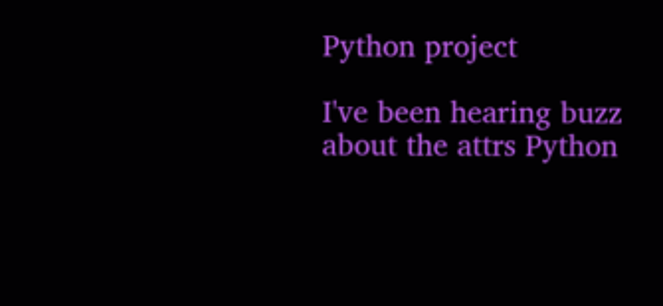Python project

I've been hearing buzz about the attrs Python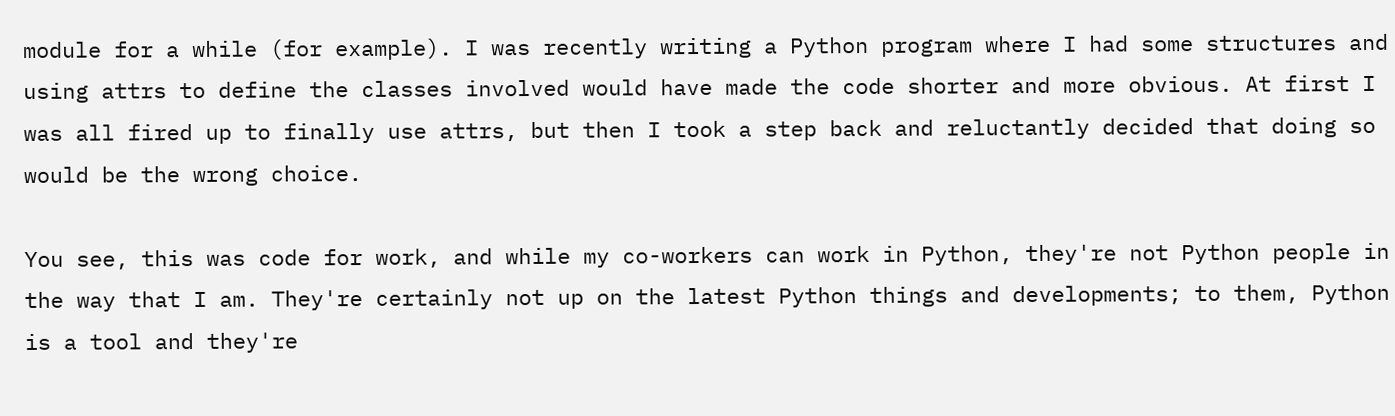module for a while (for example). I was recently writing a Python program where I had some structures and using attrs to define the classes involved would have made the code shorter and more obvious. At first I was all fired up to finally use attrs, but then I took a step back and reluctantly decided that doing so would be the wrong choice.

You see, this was code for work, and while my co-workers can work in Python, they're not Python people in the way that I am. They're certainly not up on the latest Python things and developments; to them, Python is a tool and they're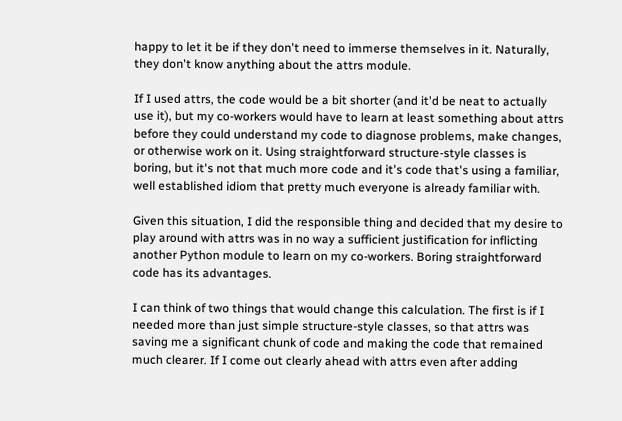happy to let it be if they don't need to immerse themselves in it. Naturally, they don't know anything about the attrs module.

If I used attrs, the code would be a bit shorter (and it'd be neat to actually use it), but my co-workers would have to learn at least something about attrs before they could understand my code to diagnose problems, make changes, or otherwise work on it. Using straightforward structure-style classes is boring, but it's not that much more code and it's code that's using a familiar, well established idiom that pretty much everyone is already familiar with.

Given this situation, I did the responsible thing and decided that my desire to play around with attrs was in no way a sufficient justification for inflicting another Python module to learn on my co-workers. Boring straightforward code has its advantages.

I can think of two things that would change this calculation. The first is if I needed more than just simple structure-style classes, so that attrs was saving me a significant chunk of code and making the code that remained much clearer. If I come out clearly ahead with attrs even after adding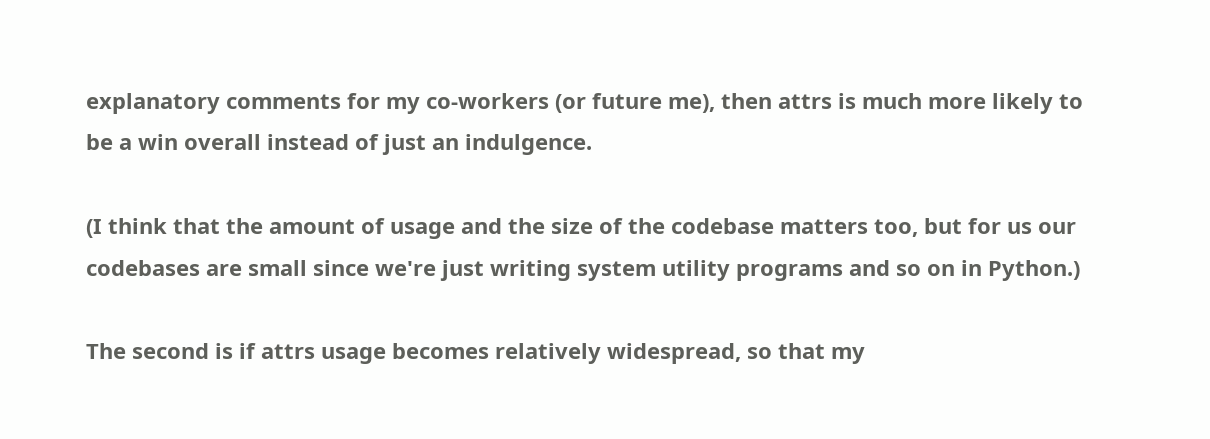explanatory comments for my co-workers (or future me), then attrs is much more likely to be a win overall instead of just an indulgence.

(I think that the amount of usage and the size of the codebase matters too, but for us our codebases are small since we're just writing system utility programs and so on in Python.)

The second is if attrs usage becomes relatively widespread, so that my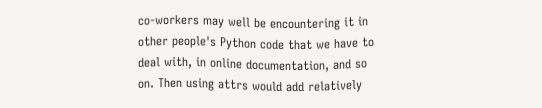co-workers may well be encountering it in other people's Python code that we have to deal with, in online documentation, and so on. Then using attrs would add relatively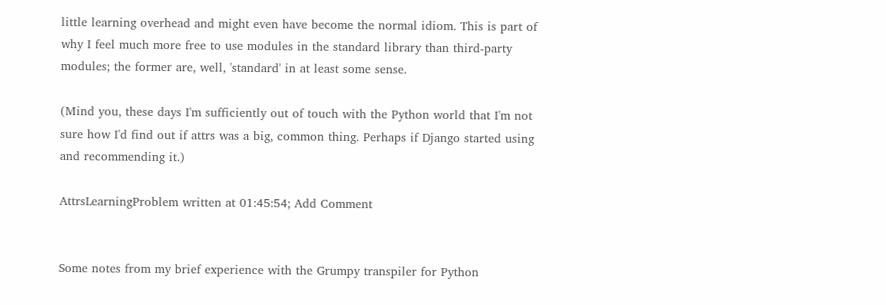little learning overhead and might even have become the normal idiom. This is part of why I feel much more free to use modules in the standard library than third-party modules; the former are, well, 'standard' in at least some sense.

(Mind you, these days I'm sufficiently out of touch with the Python world that I'm not sure how I'd find out if attrs was a big, common thing. Perhaps if Django started using and recommending it.)

AttrsLearningProblem written at 01:45:54; Add Comment


Some notes from my brief experience with the Grumpy transpiler for Python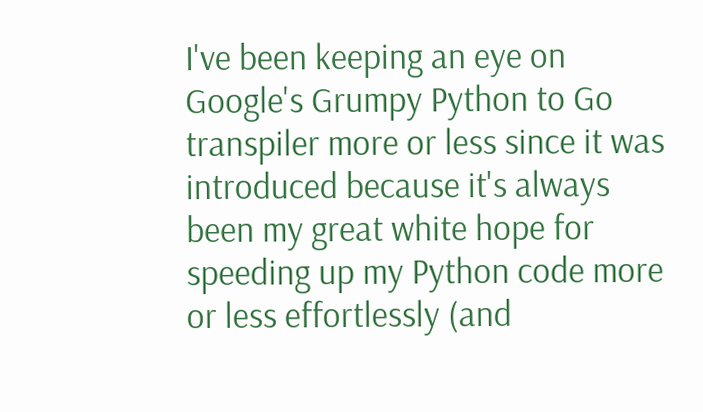I've been keeping an eye on Google's Grumpy Python to Go transpiler more or less since it was introduced because it's always been my great white hope for speeding up my Python code more or less effortlessly (and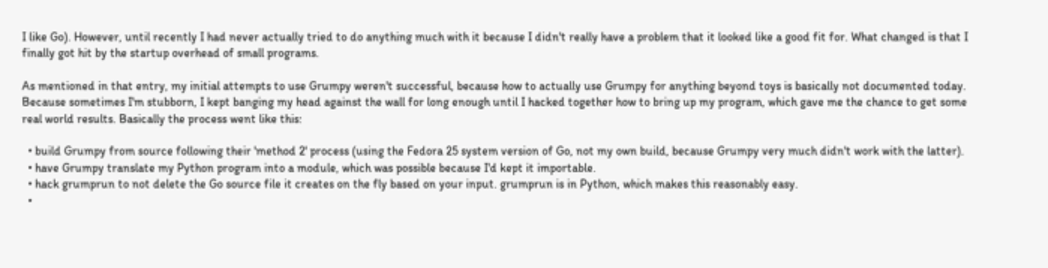I like Go). However, until recently I had never actually tried to do anything much with it because I didn't really have a problem that it looked like a good fit for. What changed is that I finally got hit by the startup overhead of small programs.

As mentioned in that entry, my initial attempts to use Grumpy weren't successful, because how to actually use Grumpy for anything beyond toys is basically not documented today. Because sometimes I'm stubborn, I kept banging my head against the wall for long enough until I hacked together how to bring up my program, which gave me the chance to get some real world results. Basically the process went like this:

  • build Grumpy from source following their 'method 2' process (using the Fedora 25 system version of Go, not my own build, because Grumpy very much didn't work with the latter).
  • have Grumpy translate my Python program into a module, which was possible because I'd kept it importable.
  • hack grumprun to not delete the Go source file it creates on the fly based on your input. grumprun is in Python, which makes this reasonably easy.
  •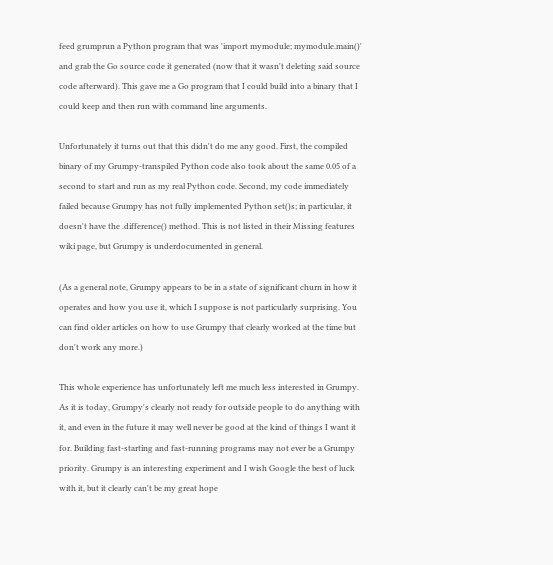feed grumprun a Python program that was 'import mymodule; mymodule.main()' and grab the Go source code it generated (now that it wasn't deleting said source code afterward). This gave me a Go program that I could build into a binary that I could keep and then run with command line arguments.

Unfortunately it turns out that this didn't do me any good. First, the compiled binary of my Grumpy-transpiled Python code also took about the same 0.05 of a second to start and run as my real Python code. Second, my code immediately failed because Grumpy has not fully implemented Python set()s; in particular, it doesn't have the .difference() method. This is not listed in their Missing features wiki page, but Grumpy is underdocumented in general.

(As a general note, Grumpy appears to be in a state of significant churn in how it operates and how you use it, which I suppose is not particularly surprising. You can find older articles on how to use Grumpy that clearly worked at the time but don't work any more.)

This whole experience has unfortunately left me much less interested in Grumpy. As it is today, Grumpy's clearly not ready for outside people to do anything with it, and even in the future it may well never be good at the kind of things I want it for. Building fast-starting and fast-running programs may not ever be a Grumpy priority. Grumpy is an interesting experiment and I wish Google the best of luck with it, but it clearly can't be my great hope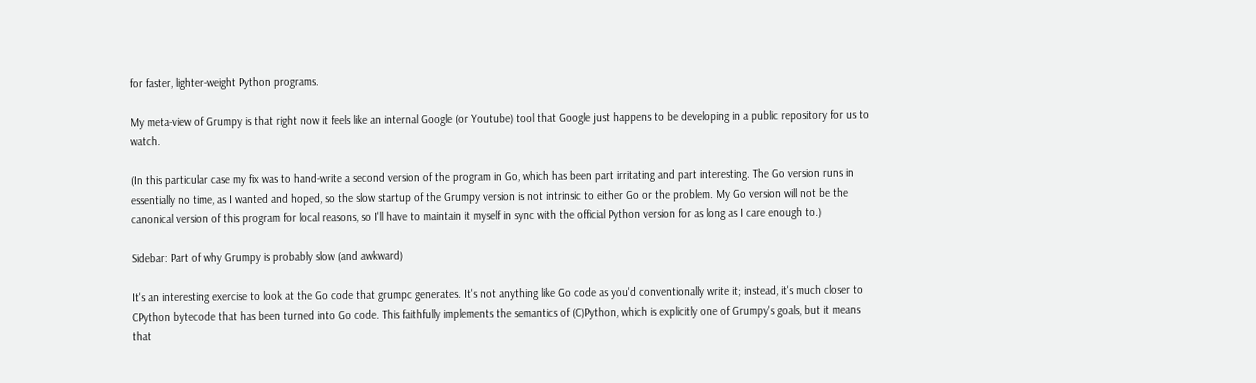for faster, lighter-weight Python programs.

My meta-view of Grumpy is that right now it feels like an internal Google (or Youtube) tool that Google just happens to be developing in a public repository for us to watch.

(In this particular case my fix was to hand-write a second version of the program in Go, which has been part irritating and part interesting. The Go version runs in essentially no time, as I wanted and hoped, so the slow startup of the Grumpy version is not intrinsic to either Go or the problem. My Go version will not be the canonical version of this program for local reasons, so I'll have to maintain it myself in sync with the official Python version for as long as I care enough to.)

Sidebar: Part of why Grumpy is probably slow (and awkward)

It's an interesting exercise to look at the Go code that grumpc generates. It's not anything like Go code as you'd conventionally write it; instead, it's much closer to CPython bytecode that has been turned into Go code. This faithfully implements the semantics of (C)Python, which is explicitly one of Grumpy's goals, but it means that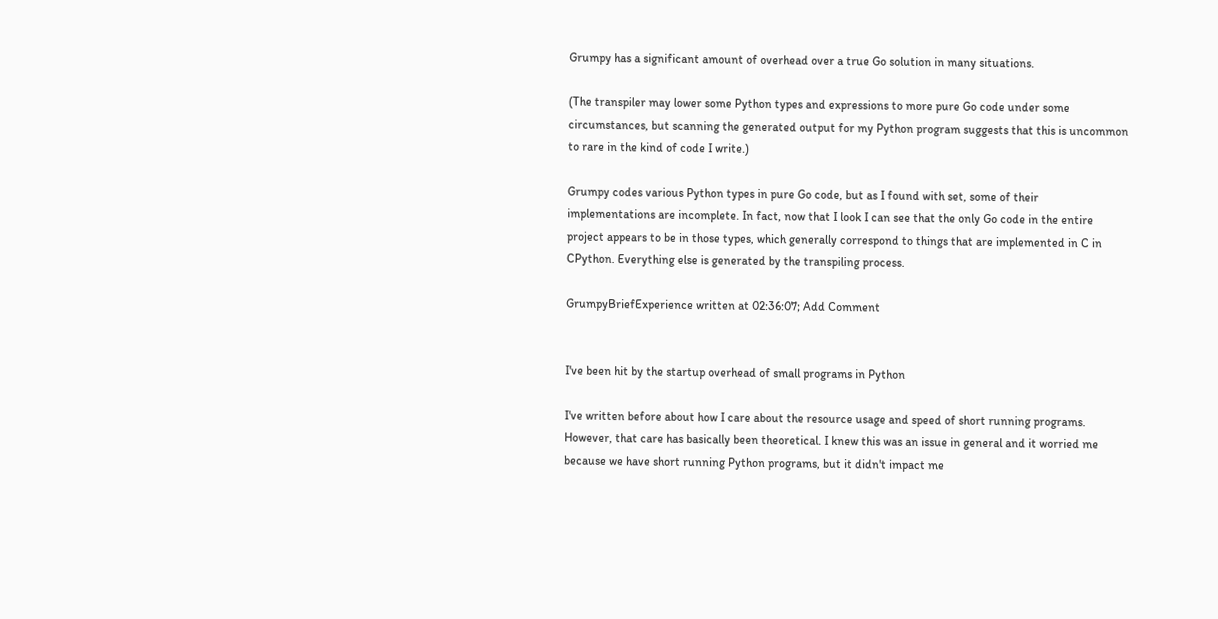Grumpy has a significant amount of overhead over a true Go solution in many situations.

(The transpiler may lower some Python types and expressions to more pure Go code under some circumstances, but scanning the generated output for my Python program suggests that this is uncommon to rare in the kind of code I write.)

Grumpy codes various Python types in pure Go code, but as I found with set, some of their implementations are incomplete. In fact, now that I look I can see that the only Go code in the entire project appears to be in those types, which generally correspond to things that are implemented in C in CPython. Everything else is generated by the transpiling process.

GrumpyBriefExperience written at 02:36:07; Add Comment


I've been hit by the startup overhead of small programs in Python

I've written before about how I care about the resource usage and speed of short running programs. However, that care has basically been theoretical. I knew this was an issue in general and it worried me because we have short running Python programs, but it didn't impact me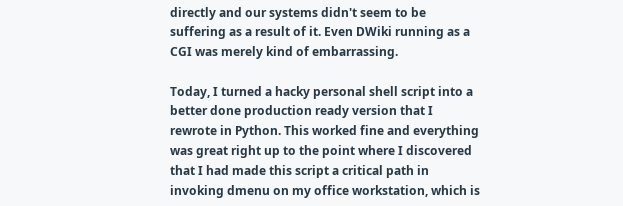directly and our systems didn't seem to be suffering as a result of it. Even DWiki running as a CGI was merely kind of embarrassing.

Today, I turned a hacky personal shell script into a better done production ready version that I rewrote in Python. This worked fine and everything was great right up to the point where I discovered that I had made this script a critical path in invoking dmenu on my office workstation, which is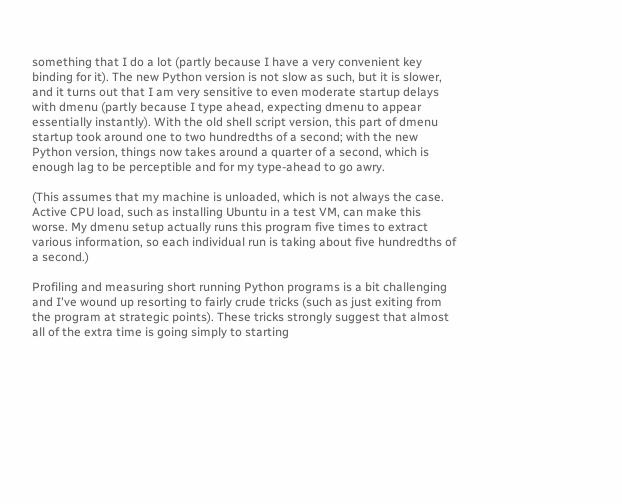something that I do a lot (partly because I have a very convenient key binding for it). The new Python version is not slow as such, but it is slower, and it turns out that I am very sensitive to even moderate startup delays with dmenu (partly because I type ahead, expecting dmenu to appear essentially instantly). With the old shell script version, this part of dmenu startup took around one to two hundredths of a second; with the new Python version, things now takes around a quarter of a second, which is enough lag to be perceptible and for my type-ahead to go awry.

(This assumes that my machine is unloaded, which is not always the case. Active CPU load, such as installing Ubuntu in a test VM, can make this worse. My dmenu setup actually runs this program five times to extract various information, so each individual run is taking about five hundredths of a second.)

Profiling and measuring short running Python programs is a bit challenging and I've wound up resorting to fairly crude tricks (such as just exiting from the program at strategic points). These tricks strongly suggest that almost all of the extra time is going simply to starting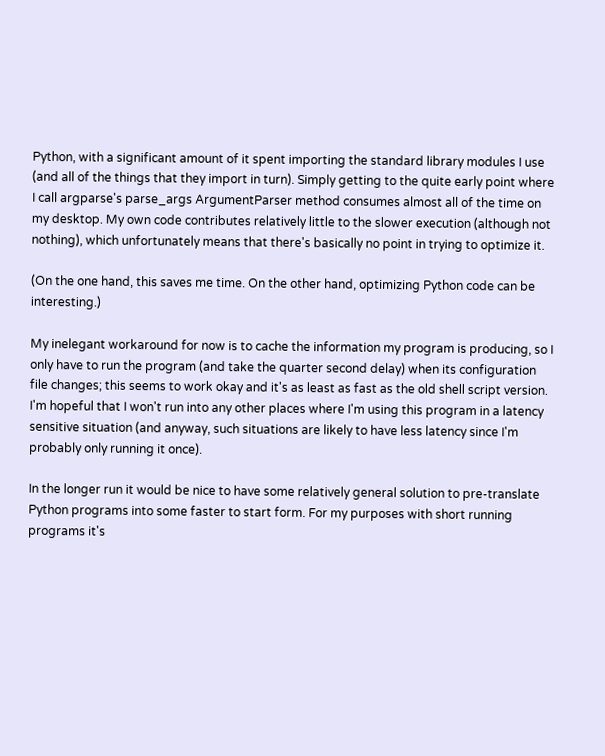Python, with a significant amount of it spent importing the standard library modules I use (and all of the things that they import in turn). Simply getting to the quite early point where I call argparse's parse_args ArgumentParser method consumes almost all of the time on my desktop. My own code contributes relatively little to the slower execution (although not nothing), which unfortunately means that there's basically no point in trying to optimize it.

(On the one hand, this saves me time. On the other hand, optimizing Python code can be interesting.)

My inelegant workaround for now is to cache the information my program is producing, so I only have to run the program (and take the quarter second delay) when its configuration file changes; this seems to work okay and it's as least as fast as the old shell script version. I'm hopeful that I won't run into any other places where I'm using this program in a latency sensitive situation (and anyway, such situations are likely to have less latency since I'm probably only running it once).

In the longer run it would be nice to have some relatively general solution to pre-translate Python programs into some faster to start form. For my purposes with short running programs it's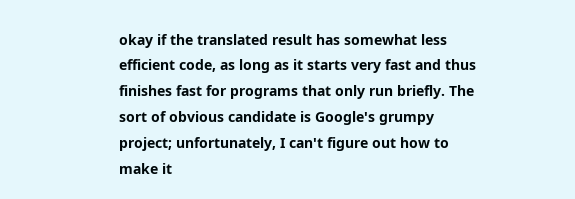okay if the translated result has somewhat less efficient code, as long as it starts very fast and thus finishes fast for programs that only run briefly. The sort of obvious candidate is Google's grumpy project; unfortunately, I can't figure out how to make it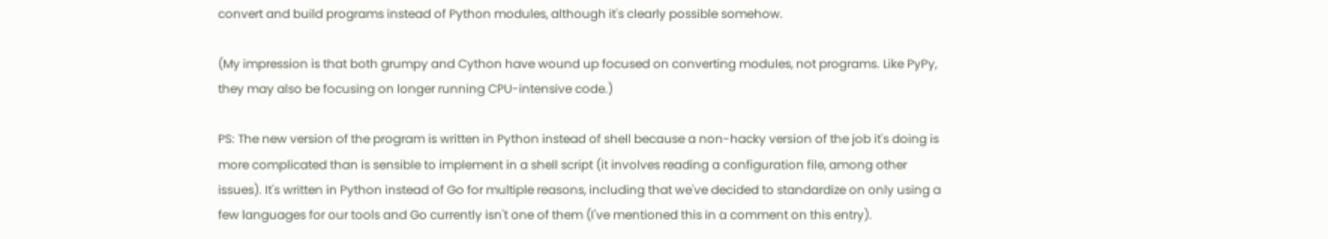convert and build programs instead of Python modules, although it's clearly possible somehow.

(My impression is that both grumpy and Cython have wound up focused on converting modules, not programs. Like PyPy, they may also be focusing on longer running CPU-intensive code.)

PS: The new version of the program is written in Python instead of shell because a non-hacky version of the job it's doing is more complicated than is sensible to implement in a shell script (it involves reading a configuration file, among other issues). It's written in Python instead of Go for multiple reasons, including that we've decided to standardize on only using a few languages for our tools and Go currently isn't one of them (I've mentioned this in a comment on this entry).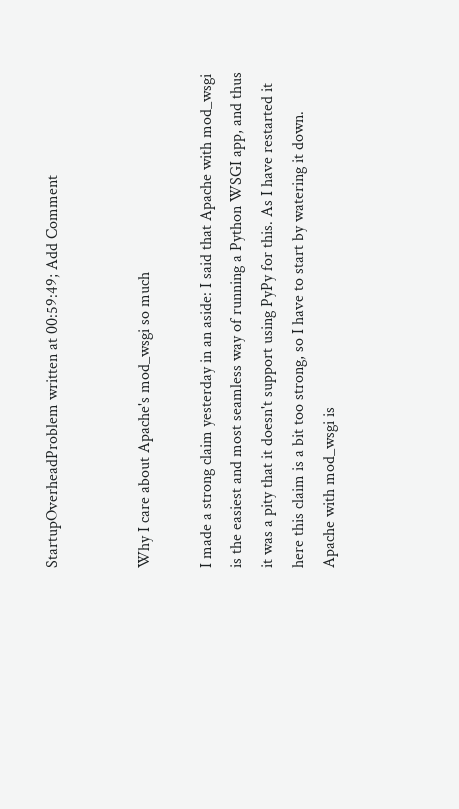StartupOverheadProblem written at 00:59:49; Add Comment


Why I care about Apache's mod_wsgi so much

I made a strong claim yesterday in an aside: I said that Apache with mod_wsgi is the easiest and most seamless way of running a Python WSGI app, and thus it was a pity that it doesn't support using PyPy for this. As I have restarted it here this claim is a bit too strong, so I have to start by watering it down. Apache with mod_wsgi is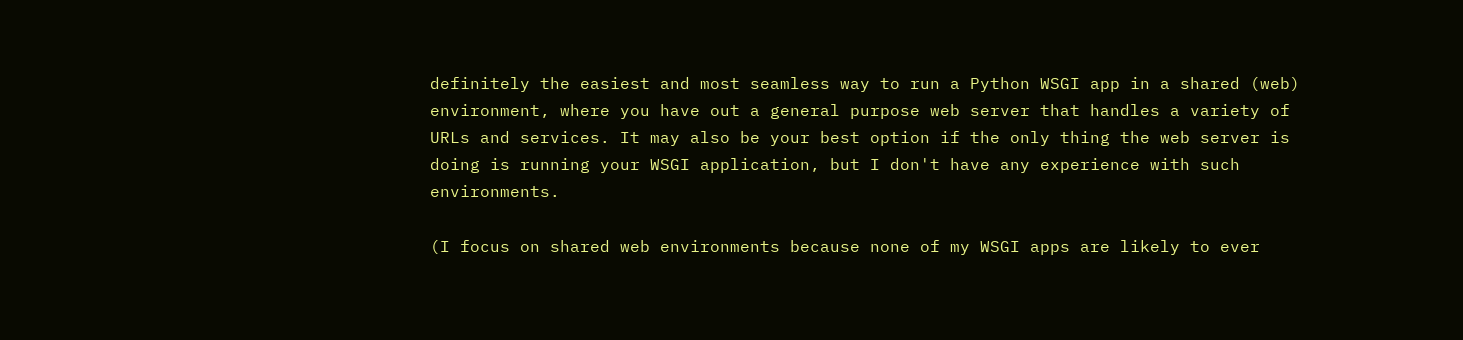definitely the easiest and most seamless way to run a Python WSGI app in a shared (web) environment, where you have out a general purpose web server that handles a variety of URLs and services. It may also be your best option if the only thing the web server is doing is running your WSGI application, but I don't have any experience with such environments.

(I focus on shared web environments because none of my WSGI apps are likely to ever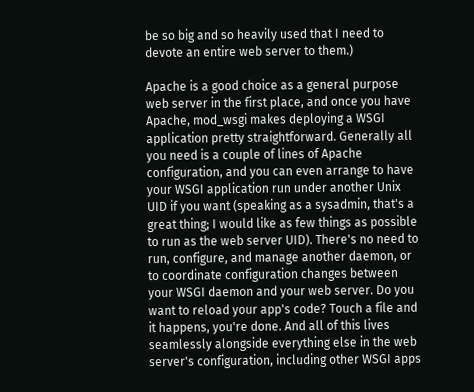be so big and so heavily used that I need to devote an entire web server to them.)

Apache is a good choice as a general purpose web server in the first place, and once you have Apache, mod_wsgi makes deploying a WSGI application pretty straightforward. Generally all you need is a couple of lines of Apache configuration, and you can even arrange to have your WSGI application run under another Unix UID if you want (speaking as a sysadmin, that's a great thing; I would like as few things as possible to run as the web server UID). There's no need to run, configure, and manage another daemon, or to coordinate configuration changes between your WSGI daemon and your web server. Do you want to reload your app's code? Touch a file and it happens, you're done. And all of this lives seamlessly alongside everything else in the web server's configuration, including other WSGI apps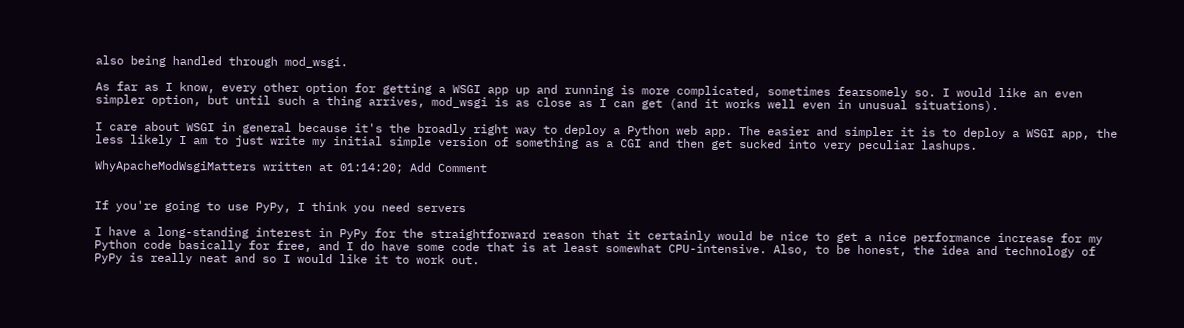also being handled through mod_wsgi.

As far as I know, every other option for getting a WSGI app up and running is more complicated, sometimes fearsomely so. I would like an even simpler option, but until such a thing arrives, mod_wsgi is as close as I can get (and it works well even in unusual situations).

I care about WSGI in general because it's the broadly right way to deploy a Python web app. The easier and simpler it is to deploy a WSGI app, the less likely I am to just write my initial simple version of something as a CGI and then get sucked into very peculiar lashups.

WhyApacheModWsgiMatters written at 01:14:20; Add Comment


If you're going to use PyPy, I think you need servers

I have a long-standing interest in PyPy for the straightforward reason that it certainly would be nice to get a nice performance increase for my Python code basically for free, and I do have some code that is at least somewhat CPU-intensive. Also, to be honest, the idea and technology of PyPy is really neat and so I would like it to work out.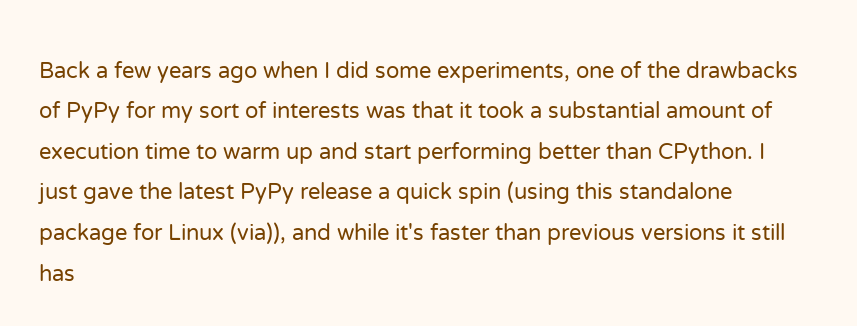Back a few years ago when I did some experiments, one of the drawbacks of PyPy for my sort of interests was that it took a substantial amount of execution time to warm up and start performing better than CPython. I just gave the latest PyPy release a quick spin (using this standalone package for Linux (via)), and while it's faster than previous versions it still has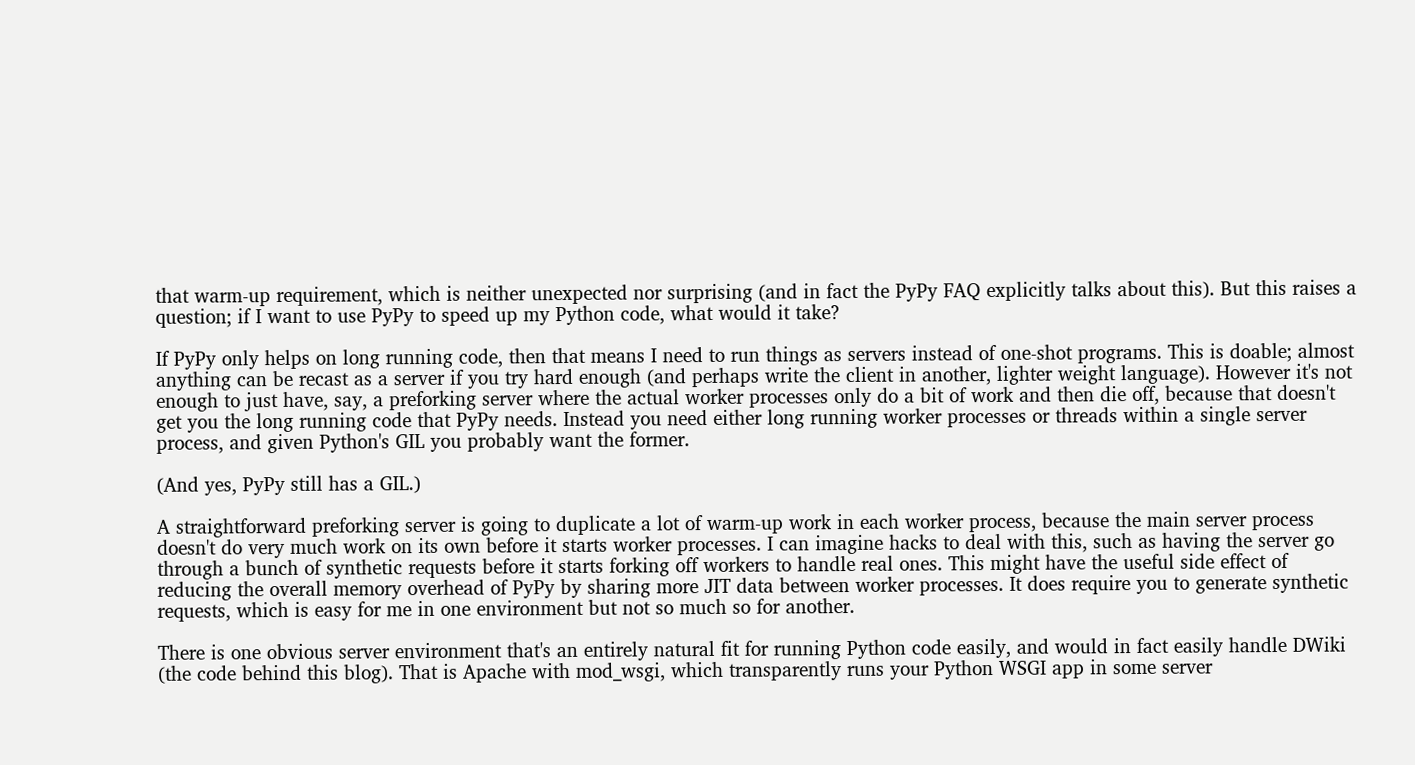that warm-up requirement, which is neither unexpected nor surprising (and in fact the PyPy FAQ explicitly talks about this). But this raises a question; if I want to use PyPy to speed up my Python code, what would it take?

If PyPy only helps on long running code, then that means I need to run things as servers instead of one-shot programs. This is doable; almost anything can be recast as a server if you try hard enough (and perhaps write the client in another, lighter weight language). However it's not enough to just have, say, a preforking server where the actual worker processes only do a bit of work and then die off, because that doesn't get you the long running code that PyPy needs. Instead you need either long running worker processes or threads within a single server process, and given Python's GIL you probably want the former.

(And yes, PyPy still has a GIL.)

A straightforward preforking server is going to duplicate a lot of warm-up work in each worker process, because the main server process doesn't do very much work on its own before it starts worker processes. I can imagine hacks to deal with this, such as having the server go through a bunch of synthetic requests before it starts forking off workers to handle real ones. This might have the useful side effect of reducing the overall memory overhead of PyPy by sharing more JIT data between worker processes. It does require you to generate synthetic requests, which is easy for me in one environment but not so much so for another.

There is one obvious server environment that's an entirely natural fit for running Python code easily, and would in fact easily handle DWiki (the code behind this blog). That is Apache with mod_wsgi, which transparently runs your Python WSGI app in some server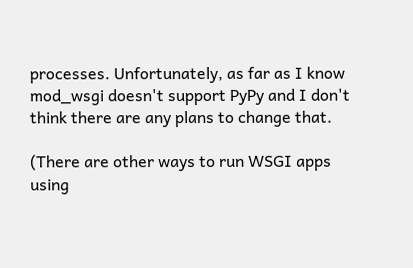processes. Unfortunately, as far as I know mod_wsgi doesn't support PyPy and I don't think there are any plans to change that.

(There are other ways to run WSGI apps using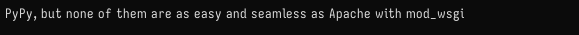PyPy, but none of them are as easy and seamless as Apache with mod_wsgi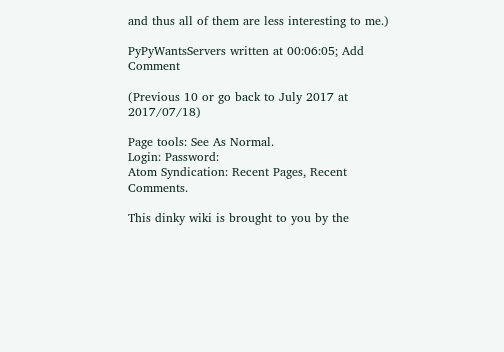and thus all of them are less interesting to me.)

PyPyWantsServers written at 00:06:05; Add Comment

(Previous 10 or go back to July 2017 at 2017/07/18)

Page tools: See As Normal.
Login: Password:
Atom Syndication: Recent Pages, Recent Comments.

This dinky wiki is brought to you by the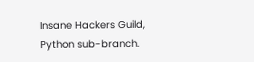Insane Hackers Guild, Python sub-branch.